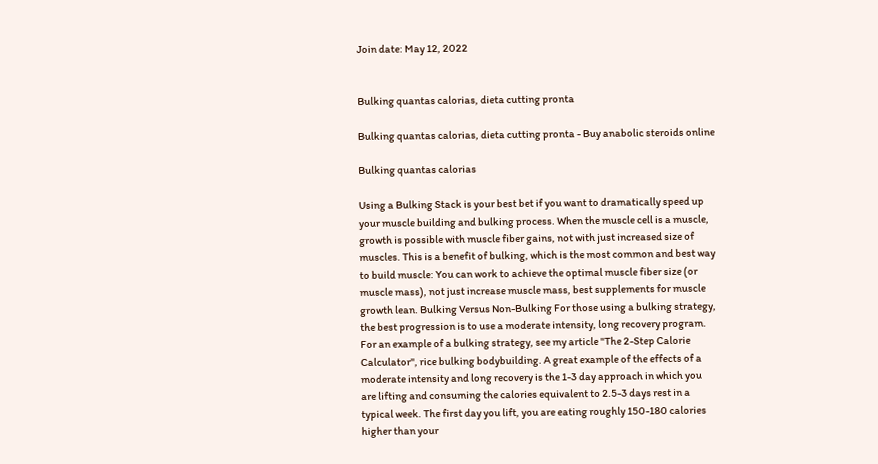Join date: May 12, 2022


Bulking quantas calorias, dieta cutting pronta

Bulking quantas calorias, dieta cutting pronta - Buy anabolic steroids online

Bulking quantas calorias

Using a Bulking Stack is your best bet if you want to dramatically speed up your muscle building and bulking process. When the muscle cell is a muscle, growth is possible with muscle fiber gains, not with just increased size of muscles. This is a benefit of bulking, which is the most common and best way to build muscle: You can work to achieve the optimal muscle fiber size (or muscle mass), not just increase muscle mass, best supplements for muscle growth lean. Bulking Versus Non-Bulking For those using a bulking strategy, the best progression is to use a moderate intensity, long recovery program. For an example of a bulking strategy, see my article "The 2-Step Calorie Calculator", rice bulking bodybuilding. A great example of the effects of a moderate intensity and long recovery is the 1-3 day approach in which you are lifting and consuming the calories equivalent to 2.5-3 days rest in a typical week. The first day you lift, you are eating roughly 150-180 calories higher than your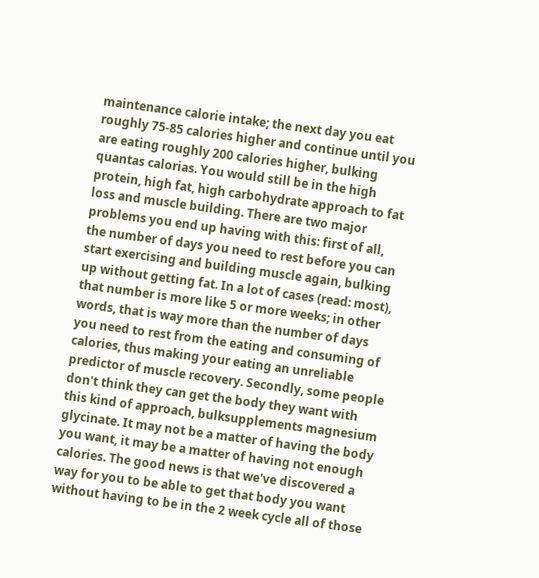maintenance calorie intake; the next day you eat roughly 75-85 calories higher and continue until you are eating roughly 200 calories higher, bulking quantas calorias. You would still be in the high protein, high fat, high carbohydrate approach to fat loss and muscle building. There are two major problems you end up having with this: first of all, the number of days you need to rest before you can start exercising and building muscle again, bulking up without getting fat. In a lot of cases (read: most), that number is more like 5 or more weeks; in other words, that is way more than the number of days you need to rest from the eating and consuming of calories, thus making your eating an unreliable predictor of muscle recovery. Secondly, some people don't think they can get the body they want with this kind of approach, bulksupplements magnesium glycinate. It may not be a matter of having the body you want, it may be a matter of having not enough calories. The good news is that we've discovered a way for you to be able to get that body you want without having to be in the 2 week cycle all of those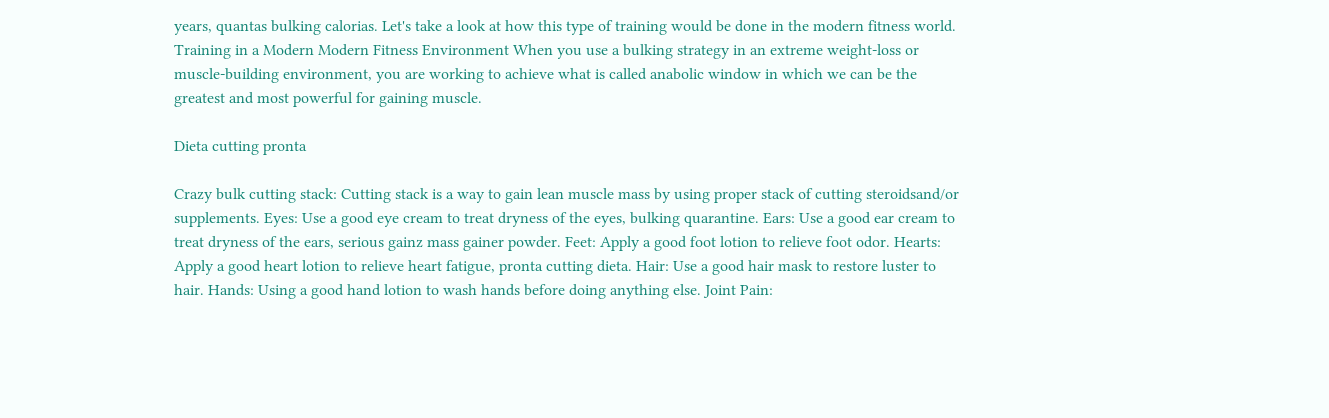years, quantas bulking calorias. Let's take a look at how this type of training would be done in the modern fitness world. Training in a Modern Modern Fitness Environment When you use a bulking strategy in an extreme weight-loss or muscle-building environment, you are working to achieve what is called anabolic window in which we can be the greatest and most powerful for gaining muscle.

Dieta cutting pronta

Crazy bulk cutting stack: Cutting stack is a way to gain lean muscle mass by using proper stack of cutting steroidsand/or supplements. Eyes: Use a good eye cream to treat dryness of the eyes, bulking quarantine. Ears: Use a good ear cream to treat dryness of the ears, serious gainz mass gainer powder. Feet: Apply a good foot lotion to relieve foot odor. Hearts: Apply a good heart lotion to relieve heart fatigue, pronta cutting dieta. Hair: Use a good hair mask to restore luster to hair. Hands: Using a good hand lotion to wash hands before doing anything else. Joint Pain: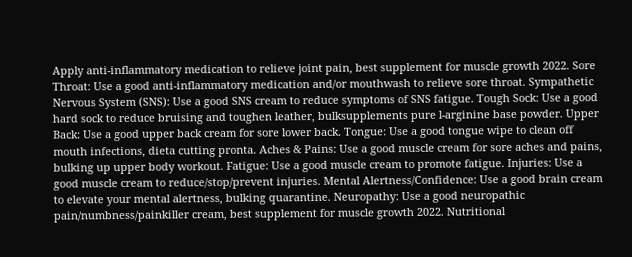Apply anti-inflammatory medication to relieve joint pain, best supplement for muscle growth 2022. Sore Throat: Use a good anti-inflammatory medication and/or mouthwash to relieve sore throat. Sympathetic Nervous System (SNS): Use a good SNS cream to reduce symptoms of SNS fatigue. Tough Sock: Use a good hard sock to reduce bruising and toughen leather, bulksupplements pure l-arginine base powder. Upper Back: Use a good upper back cream for sore lower back. Tongue: Use a good tongue wipe to clean off mouth infections, dieta cutting pronta. Aches & Pains: Use a good muscle cream for sore aches and pains, bulking up upper body workout. Fatigue: Use a good muscle cream to promote fatigue. Injuries: Use a good muscle cream to reduce/stop/prevent injuries. Mental Alertness/Confidence: Use a good brain cream to elevate your mental alertness, bulking quarantine. Neuropathy: Use a good neuropathic pain/numbness/painkiller cream, best supplement for muscle growth 2022. Nutritional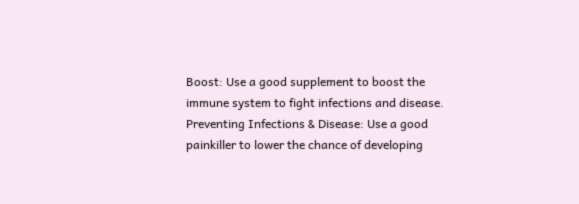Boost: Use a good supplement to boost the immune system to fight infections and disease. Preventing Infections & Disease: Use a good painkiller to lower the chance of developing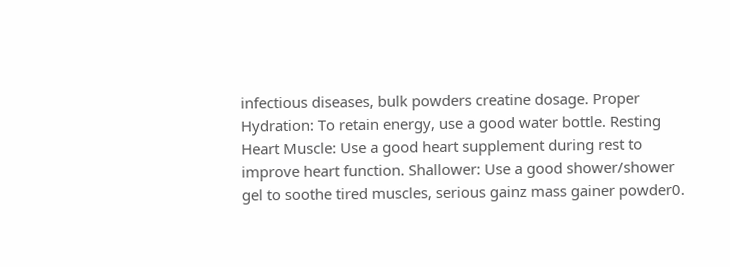infectious diseases, bulk powders creatine dosage. Proper Hydration: To retain energy, use a good water bottle. Resting Heart Muscle: Use a good heart supplement during rest to improve heart function. Shallower: Use a good shower/shower gel to soothe tired muscles, serious gainz mass gainer powder0.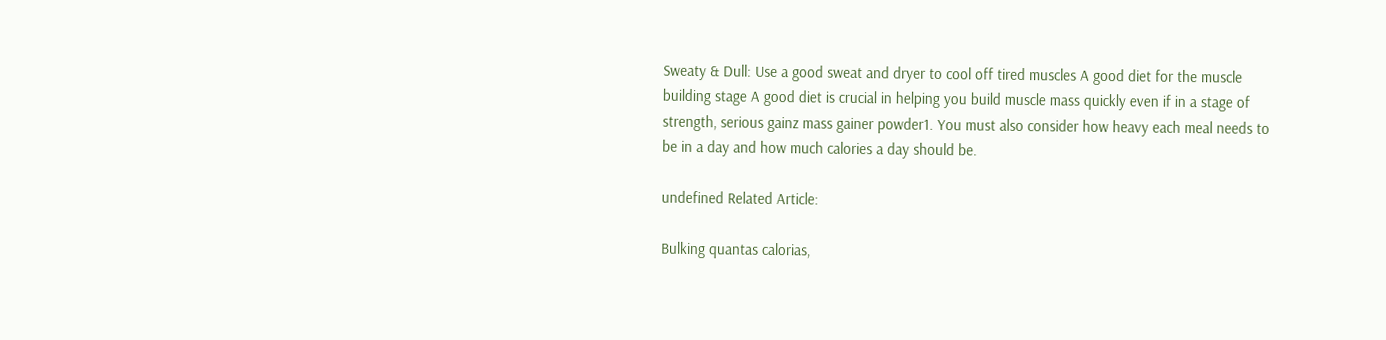Sweaty & Dull: Use a good sweat and dryer to cool off tired muscles A good diet for the muscle building stage A good diet is crucial in helping you build muscle mass quickly even if in a stage of strength, serious gainz mass gainer powder1. You must also consider how heavy each meal needs to be in a day and how much calories a day should be.

undefined Related Article:

Bulking quantas calorias,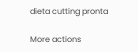dieta cutting pronta

More actions